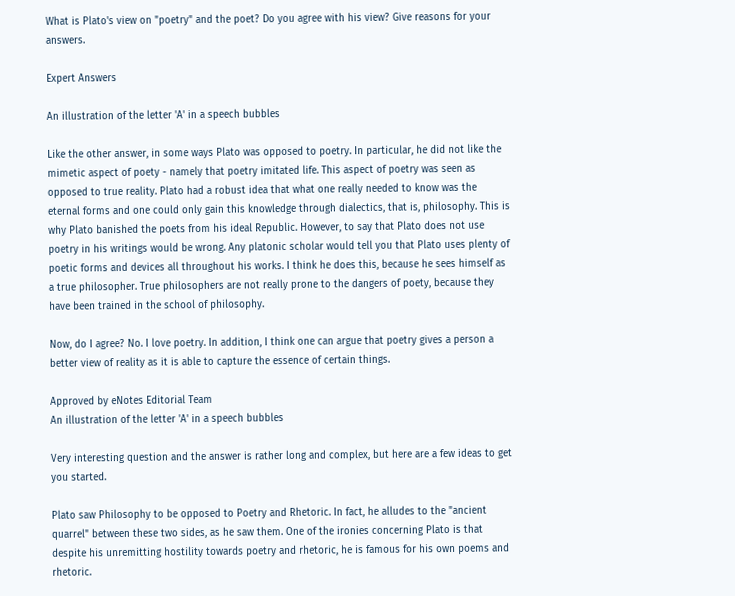What is Plato's view on "poetry" and the poet? Do you agree with his view? Give reasons for your answers.

Expert Answers

An illustration of the letter 'A' in a speech bubbles

Like the other answer, in some ways Plato was opposed to poetry. In particular, he did not like the mimetic aspect of poety - namely that poetry imitated life. This aspect of poetry was seen as opposed to true reality. Plato had a robust idea that what one really needed to know was the eternal forms and one could only gain this knowledge through dialectics, that is, philosophy. This is why Plato banished the poets from his ideal Republic. However, to say that Plato does not use poetry in his writings would be wrong. Any platonic scholar would tell you that Plato uses plenty of poetic forms and devices all throughout his works. I think he does this, because he sees himself as a true philosopher. True philosophers are not really prone to the dangers of poety, because they have been trained in the school of philosophy.

Now, do I agree? No. I love poetry. In addition, I think one can argue that poetry gives a person a better view of reality as it is able to capture the essence of certain things.

Approved by eNotes Editorial Team
An illustration of the letter 'A' in a speech bubbles

Very interesting question and the answer is rather long and complex, but here are a few ideas to get you started.

Plato saw Philosophy to be opposed to Poetry and Rhetoric. In fact, he alludes to the "ancient quarrel" between these two sides, as he saw them. One of the ironies concerning Plato is that despite his unremitting hostility towards poetry and rhetoric, he is famous for his own poems and rhetoric.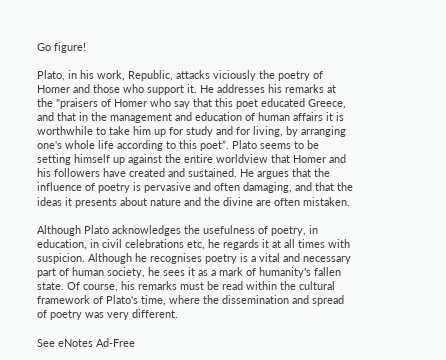Go figure!

Plato, in his work, Republic, attacks viciously the poetry of Homer and those who support it. He addresses his remarks at the "praisers of Homer who say that this poet educated Greece, and that in the management and education of human affairs it is worthwhile to take him up for study and for living, by arranging one's whole life according to this poet”. Plato seems to be setting himself up against the entire worldview that Homer and his followers have created and sustained. He argues that the influence of poetry is pervasive and often damaging, and that the ideas it presents about nature and the divine are often mistaken.

Although Plato acknowledges the usefulness of poetry, in education, in civil celebrations etc, he regards it at all times with suspicion. Although he recognises poetry is a vital and necessary part of human society, he sees it as a mark of humanity's fallen state. Of course, his remarks must be read within the cultural framework of Plato's time, where the dissemination and spread of poetry was very different.

See eNotes Ad-Free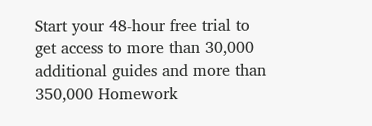Start your 48-hour free trial to get access to more than 30,000 additional guides and more than 350,000 Homework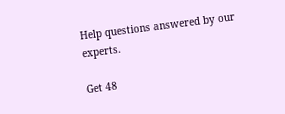Help questions answered by our experts.

Get 48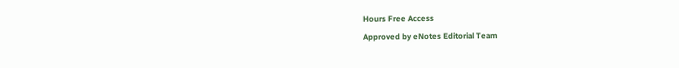Hours Free Access
Approved by eNotes Editorial Team